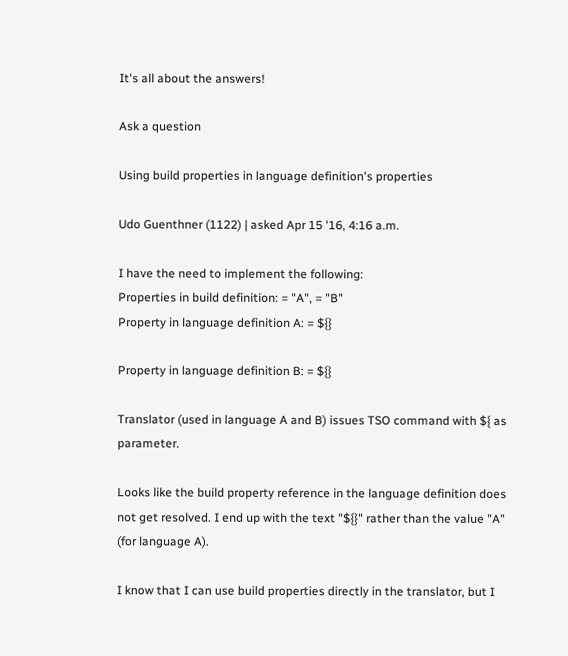It's all about the answers!

Ask a question

Using build properties in language definition's properties

Udo Guenthner (1122) | asked Apr 15 '16, 4:16 a.m.

I have the need to implement the following:
Properties in build definition: = "A", = "B"
Property in language definition A: = ${}

Property in language definition B: = ${}

Translator (used in language A and B) issues TSO command with ${ as parameter.

Looks like the build property reference in the language definition does not get resolved. I end up with the text "${}" rather than the value "A" (for language A).

I know that I can use build properties directly in the translator, but I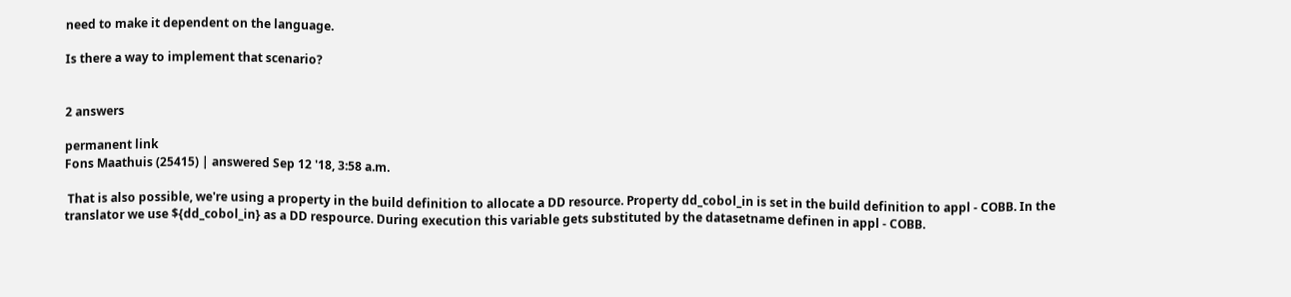need to make it dependent on the language.

Is there a way to implement that scenario?


2 answers

permanent link
Fons Maathuis (25415) | answered Sep 12 '18, 3:58 a.m.

 That is also possible, we're using a property in the build definition to allocate a DD resource. Property dd_cobol_in is set in the build definition to appl - COBB. In the translator we use ${dd_cobol_in} as a DD respource. During execution this variable gets substituted by the datasetname definen in appl - COBB.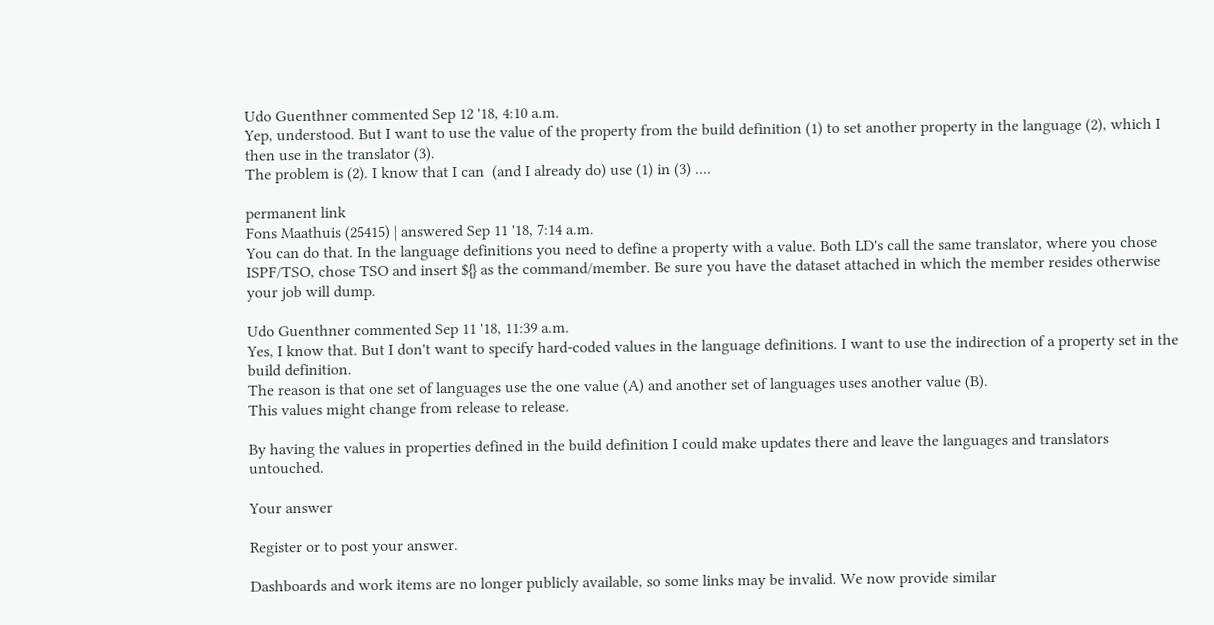Udo Guenthner commented Sep 12 '18, 4:10 a.m.
Yep, understood. But I want to use the value of the property from the build definition (1) to set another property in the language (2), which I then use in the translator (3).
The problem is (2). I know that I can  (and I already do) use (1) in (3) ....

permanent link
Fons Maathuis (25415) | answered Sep 11 '18, 7:14 a.m.
You can do that. In the language definitions you need to define a property with a value. Both LD's call the same translator, where you chose ISPF/TSO, chose TSO and insert ${} as the command/member. Be sure you have the dataset attached in which the member resides otherwise your job will dump.

Udo Guenthner commented Sep 11 '18, 11:39 a.m.
Yes, I know that. But I don't want to specify hard-coded values in the language definitions. I want to use the indirection of a property set in the build definition.
The reason is that one set of languages use the one value (A) and another set of languages uses another value (B).
This values might change from release to release.

By having the values in properties defined in the build definition I could make updates there and leave the languages and translators untouched.

Your answer

Register or to post your answer.

Dashboards and work items are no longer publicly available, so some links may be invalid. We now provide similar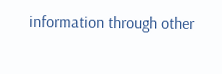information through other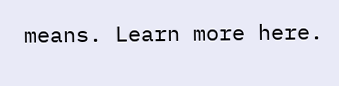means. Learn more here.